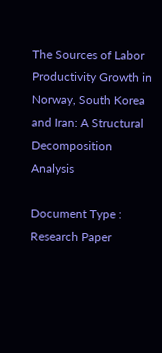The Sources of Labor Productivity Growth in Norway, South Korea and Iran: A Structural Decomposition Analysis

Document Type : Research Paper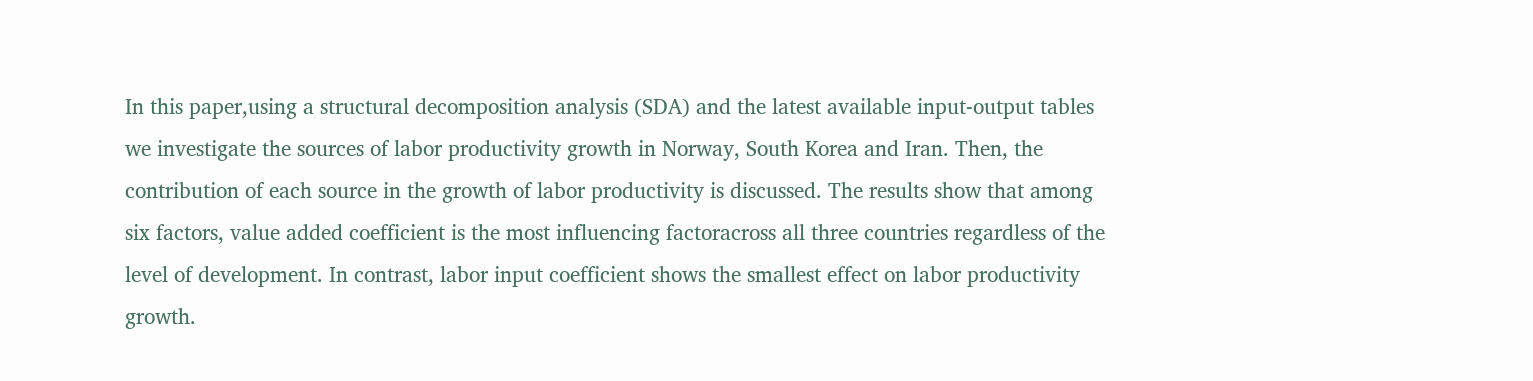In this paper,using a structural decomposition analysis (SDA) and the latest available input-output tables we investigate the sources of labor productivity growth in Norway, South Korea and Iran. Then, the contribution of each source in the growth of labor productivity is discussed. The results show that among six factors, value added coefficient is the most influencing factoracross all three countries regardless of the level of development. In contrast, labor input coefficient shows the smallest effect on labor productivity growth.